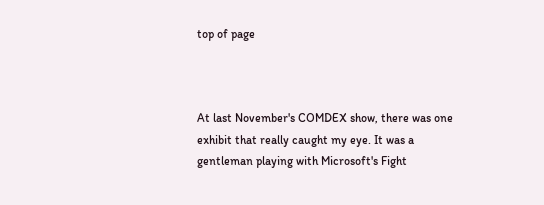top of page



At last November's COMDEX show, there was one exhibit that really caught my eye. It was a gentleman playing with Microsoft's Fight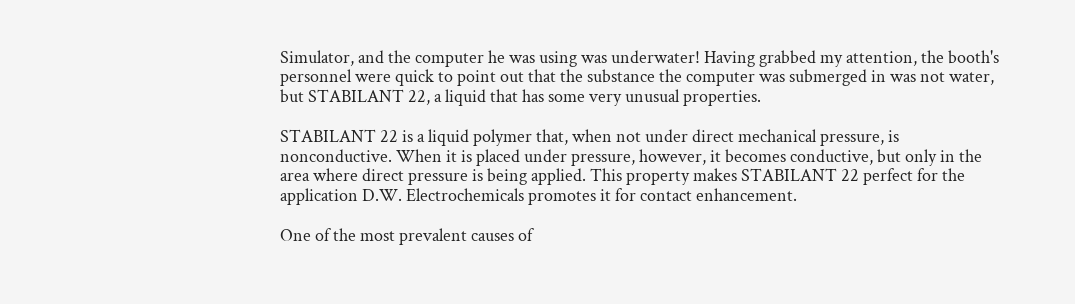Simulator, and the computer he was using was underwater! Having grabbed my attention, the booth's personnel were quick to point out that the substance the computer was submerged in was not water, but STABILANT 22, a liquid that has some very unusual properties.

STABILANT 22 is a liquid polymer that, when not under direct mechanical pressure, is nonconductive. When it is placed under pressure, however, it becomes conductive, but only in the area where direct pressure is being applied. This property makes STABILANT 22 perfect for the application D.W. Electrochemicals promotes it for contact enhancement.

One of the most prevalent causes of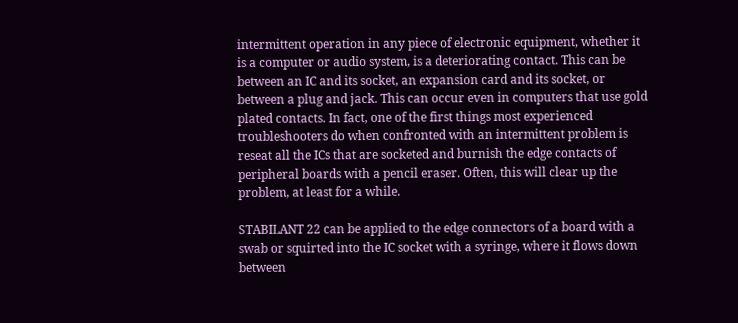intermittent operation in any piece of electronic equipment, whether it is a computer or audio system, is a deteriorating contact. This can be between an IC and its socket, an expansion card and its socket, or between a plug and jack. This can occur even in computers that use gold plated contacts. In fact, one of the first things most experienced troubleshooters do when confronted with an intermittent problem is reseat all the ICs that are socketed and burnish the edge contacts of peripheral boards with a pencil eraser. Often, this will clear up the problem, at least for a while.

STABILANT 22 can be applied to the edge connectors of a board with a swab or squirted into the IC socket with a syringe, where it flows down between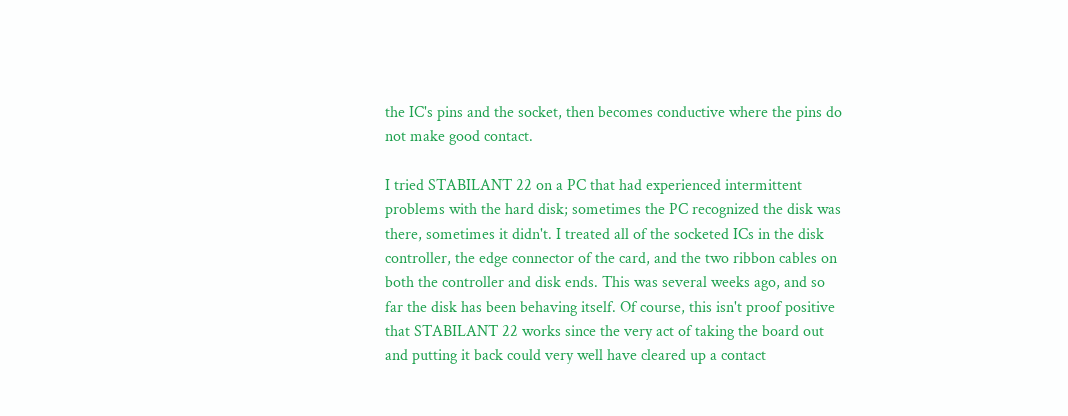the IC's pins and the socket, then becomes conductive where the pins do not make good contact.

I tried STABILANT 22 on a PC that had experienced intermittent problems with the hard disk; sometimes the PC recognized the disk was there, sometimes it didn't. I treated all of the socketed ICs in the disk controller, the edge connector of the card, and the two ribbon cables on both the controller and disk ends. This was several weeks ago, and so far the disk has been behaving itself. Of course, this isn't proof positive that STABILANT 22 works since the very act of taking the board out and putting it back could very well have cleared up a contact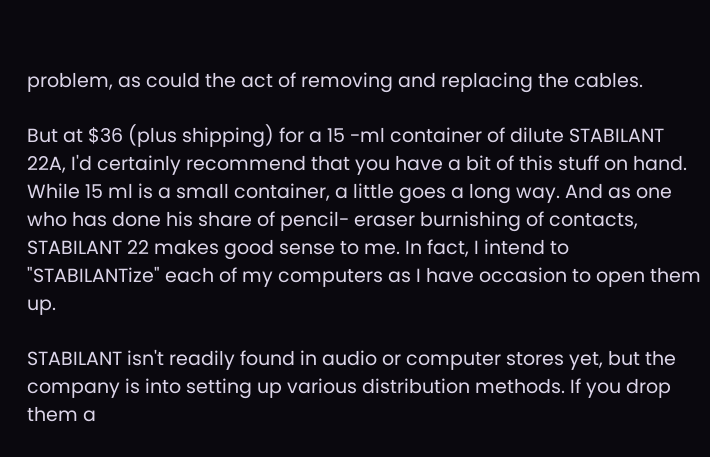problem, as could the act of removing and replacing the cables.

But at $36 (plus shipping) for a 15 -ml container of dilute STABILANT 22A, I'd certainly recommend that you have a bit of this stuff on hand. While 15 ml is a small container, a little goes a long way. And as one who has done his share of pencil- eraser burnishing of contacts, STABILANT 22 makes good sense to me. In fact, I intend to "STABILANTize" each of my computers as I have occasion to open them up.

STABILANT isn't readily found in audio or computer stores yet, but the company is into setting up various distribution methods. If you drop them a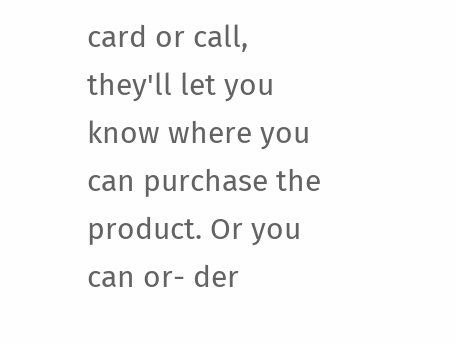card or call, they'll let you know where you can purchase the product. Or you can or- der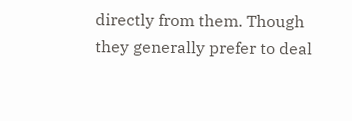directly from them. Though they generally prefer to deal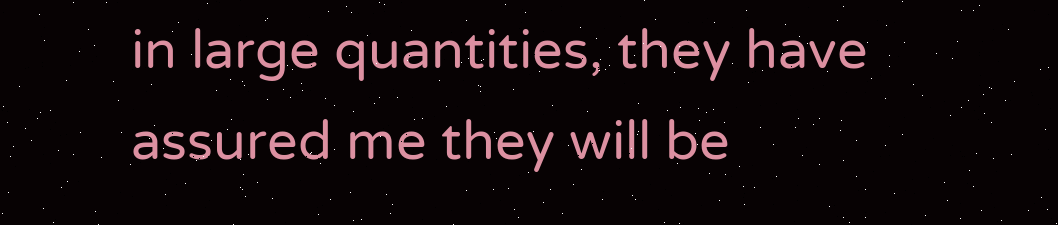in large quantities, they have assured me they will be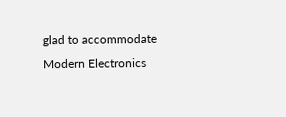glad to accommodate Modern Electronics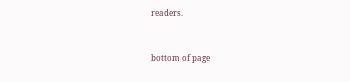readers.


bottom of page